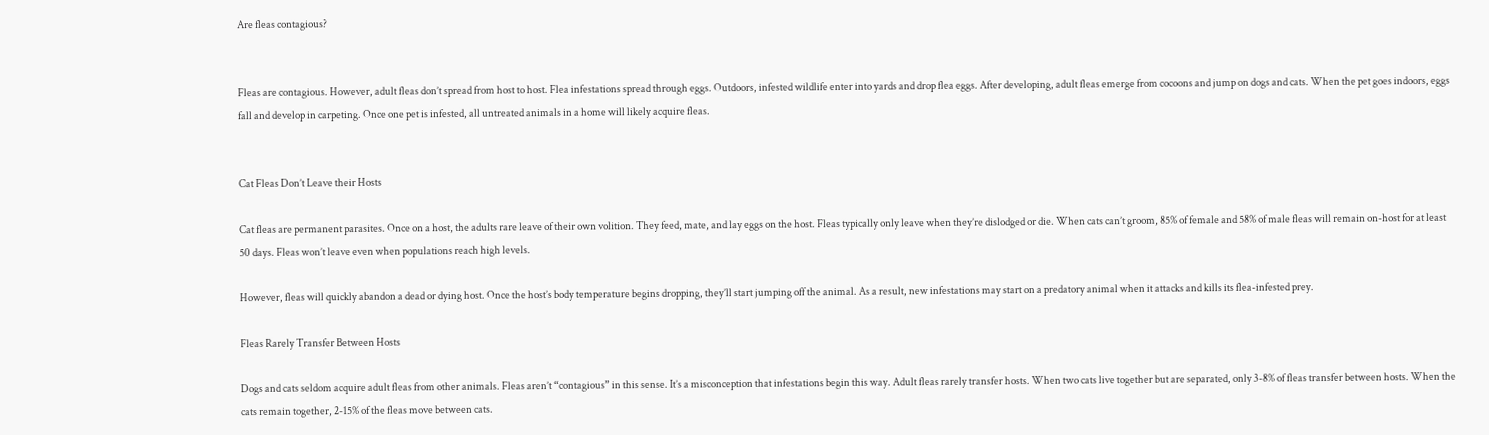Are fleas contagious?


Fleas are contagious. However, adult fleas don’t spread from host to host. Flea infestations spread through eggs. Outdoors, infested wildlife enter into yards and drop flea eggs. After developing, adult fleas emerge from cocoons and jump on dogs and cats. When the pet goes indoors, eggs fall and develop in carpeting. Once one pet is infested, all untreated animals in a home will likely acquire fleas.


Cat Fleas Don’t Leave their Hosts

Cat fleas are permanent parasites. Once on a host, the adults rare leave of their own volition. They feed, mate, and lay eggs on the host. Fleas typically only leave when they’re dislodged or die. When cats can’t groom, 85% of female and 58% of male fleas will remain on-host for at least 50 days. Fleas won’t leave even when populations reach high levels.

However, fleas will quickly abandon a dead or dying host. Once the host’s body temperature begins dropping, they’ll start jumping off the animal. As a result, new infestations may start on a predatory animal when it attacks and kills its flea-infested prey.

Fleas Rarely Transfer Between Hosts

Dogs and cats seldom acquire adult fleas from other animals. Fleas aren’t “contagious” in this sense. It’s a misconception that infestations begin this way. Adult fleas rarely transfer hosts. When two cats live together but are separated, only 3-8% of fleas transfer between hosts. When the cats remain together, 2-15% of the fleas move between cats.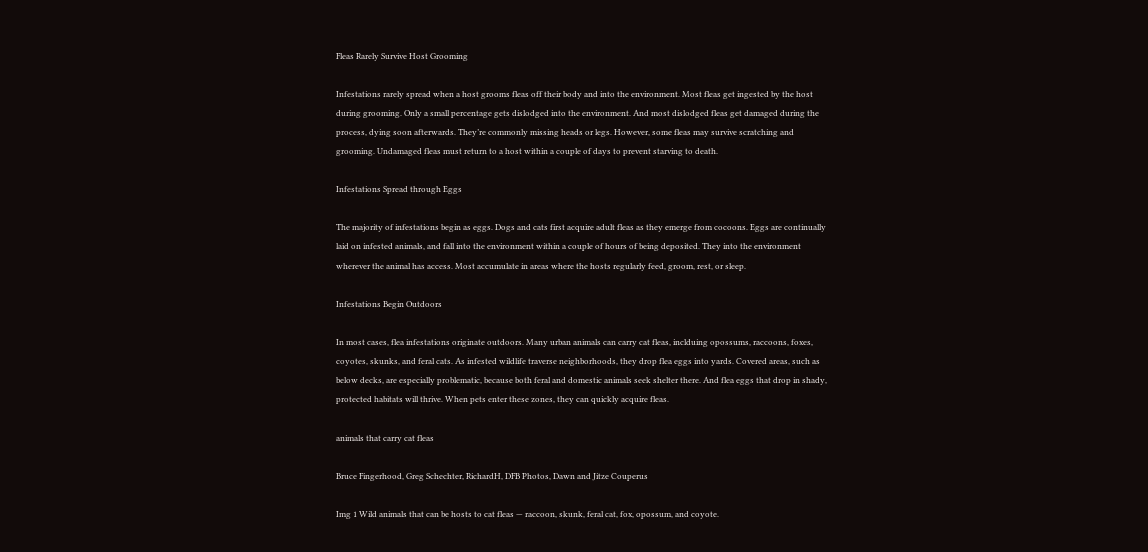Fleas Rarely Survive Host Grooming

Infestations rarely spread when a host grooms fleas off their body and into the environment. Most fleas get ingested by the host during grooming. Only a small percentage gets dislodged into the environment. And most dislodged fleas get damaged during the process, dying soon afterwards. They’re commonly missing heads or legs. However, some fleas may survive scratching and grooming. Undamaged fleas must return to a host within a couple of days to prevent starving to death.

Infestations Spread through Eggs

The majority of infestations begin as eggs. Dogs and cats first acquire adult fleas as they emerge from cocoons. Eggs are continually laid on infested animals, and fall into the environment within a couple of hours of being deposited. They into the environment wherever the animal has access. Most accumulate in areas where the hosts regularly feed, groom, rest, or sleep.

Infestations Begin Outdoors

In most cases, flea infestations originate outdoors. Many urban animals can carry cat fleas, inclduing opossums, raccoons, foxes, coyotes, skunks, and feral cats. As infested wildlife traverse neighborhoods, they drop flea eggs into yards. Covered areas, such as below decks, are especially problematic, because both feral and domestic animals seek shelter there. And flea eggs that drop in shady, protected habitats will thrive. When pets enter these zones, they can quickly acquire fleas.

animals that carry cat fleas

Bruce Fingerhood, Greg Schechter, RichardH, DFB Photos, Dawn and Jitze Couperus

Img 1 Wild animals that can be hosts to cat fleas — raccoon, skunk, feral cat, fox, opossum, and coyote.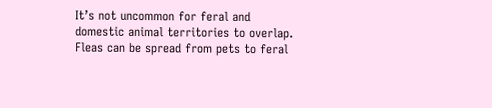It’s not uncommon for feral and domestic animal territories to overlap. Fleas can be spread from pets to feral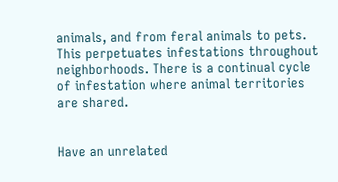animals, and from feral animals to pets. This perpetuates infestations throughout neighborhoods. There is a continual cycle of infestation where animal territories are shared.


Have an unrelated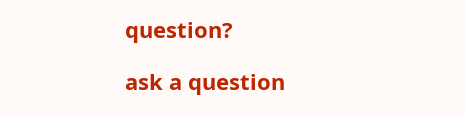question?

ask a question